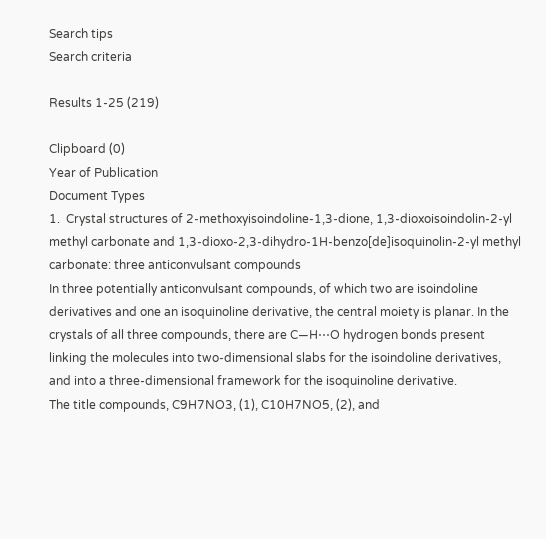Search tips
Search criteria

Results 1-25 (219)

Clipboard (0)
Year of Publication
Document Types
1.  Crystal structures of 2-methoxyisoindoline-1,3-dione, 1,3-dioxoisoindolin-2-yl methyl carbonate and 1,3-dioxo-2,3-dihydro-1H-benzo[de]isoquinolin-2-yl methyl carbonate: three anticonvulsant compounds
In three potentially anticonvulsant compounds, of which two are isoindoline derivatives and one an isoquinoline derivative, the central moiety is planar. In the crystals of all three compounds, there are C—H⋯O hydrogen bonds present linking the molecules into two-dimensional slabs for the isoindoline derivatives, and into a three-dimensional framework for the isoquinoline derivative.
The title compounds, C9H7NO3, (1), C10H7NO5, (2), and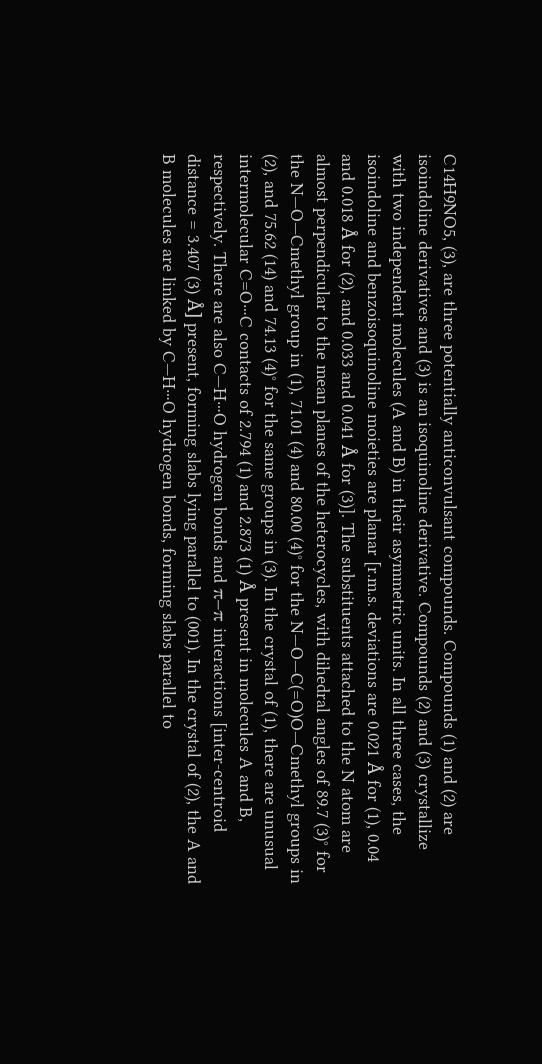C14H9NO5, (3), are three potentially anticonvulsant compounds. Compounds (1) and (2) are isoindoline derivatives and (3) is an isoquinoline derivative. Compounds (2) and (3) crystallize with two independent molecules (A and B) in their asymmetric units. In all three cases, the isoindoline and benzoisoquinoline moieties are planar [r.m.s. deviations are 0.021 Å for (1), 0.04 and 0.018 Å for (2), and 0.033 and 0.041 Å for (3)]. The substituents attached to the N atom are almost perpendicular to the mean planes of the heterocycles, with dihedral angles of 89.7 (3)° for the N—O—Cmethyl group in (1), 71.01 (4) and 80.00 (4)° for the N—O—C(=O)O—Cmethyl groups in (2), and 75.62 (14) and 74.13 (4)° for the same groups in (3). In the crystal of (1), there are unusual intermolecular C=O⋯C contacts of 2.794 (1) and 2.873 (1) Å present in molecules A and B, respectively. There are also C—H⋯O hydrogen bonds and π–π interactions [inter-centroid distance = 3.407 (3) Å] present, forming slabs lying parallel to (001). In the crystal of (2), the A and B molecules are linked by C—H⋯O hydrogen bonds, forming slabs parallel to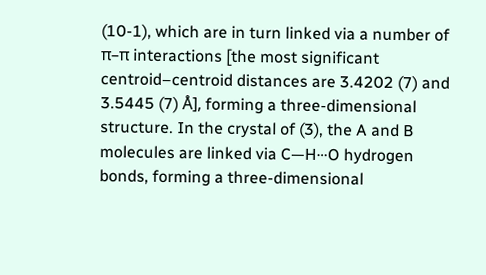(10-1), which are in turn linked via a number of π–π interactions [the most significant centroid–centroid distances are 3.4202 (7) and 3.5445 (7) Å], forming a three-dimensional structure. In the crystal of (3), the A and B molecules are linked via C—H⋯O hydrogen bonds, forming a three-dimensional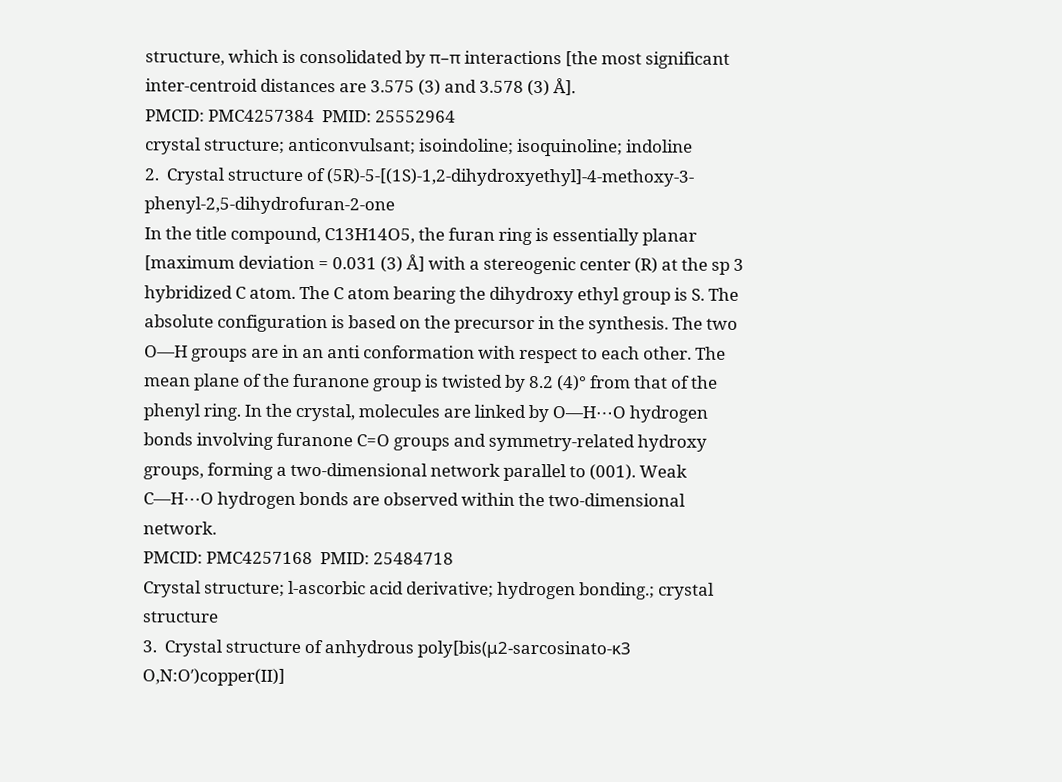structure, which is consolidated by π–π interactions [the most significant inter-centroid distances are 3.575 (3) and 3.578 (3) Å].
PMCID: PMC4257384  PMID: 25552964
crystal structure; anticonvulsant; isoindoline; isoquinoline; indoline
2.  Crystal structure of (5R)-5-[(1S)-1,2-dihydroxyethyl]-4-methoxy-3-phenyl-2,5-dihydrofuran-2-one
In the title compound, C13H14O5, the furan ring is essentially planar [maximum deviation = 0.031 (3) Å] with a stereogenic center (R) at the sp 3 hybridized C atom. The C atom bearing the dihydroxy ethyl group is S. The absolute configuration is based on the precursor in the synthesis. The two O—H groups are in an anti conformation with respect to each other. The mean plane of the furanone group is twisted by 8.2 (4)° from that of the phenyl ring. In the crystal, molecules are linked by O—H⋯O hydrogen bonds involving furanone C=O groups and symmetry-related hydroxy groups, forming a two-dimensional network parallel to (001). Weak C—H⋯O hydrogen bonds are observed within the two-dimensional network.
PMCID: PMC4257168  PMID: 25484718
Crystal structure; l-ascorbic acid derivative; hydrogen bonding.; crystal structure
3.  Crystal structure of anhydrous poly[bis(μ2-sarcosinato-κ3 O,N:O′)copper(II)]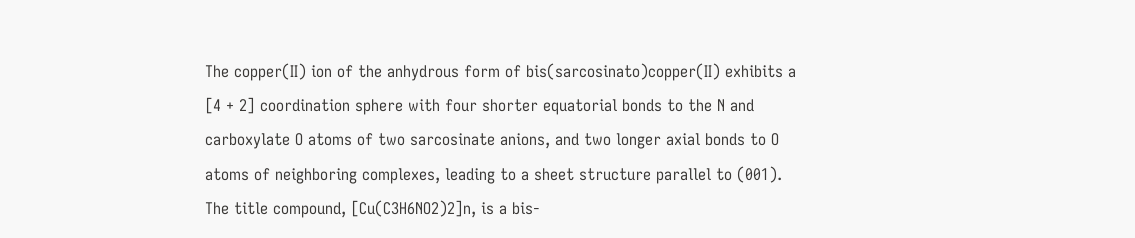The copper(II) ion of the anhydrous form of bis(sarcosinato)copper(II) exhibits a [4 + 2] coordination sphere with four shorter equatorial bonds to the N and carboxylate O atoms of two sarcosinate anions, and two longer axial bonds to O atoms of neighboring complexes, leading to a sheet structure parallel to (001).
The title compound, [Cu(C3H6NO2)2]n, is a bis-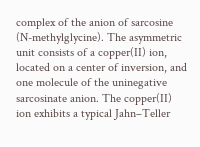complex of the anion of sarcosine (N-methylglycine). The asymmetric unit consists of a copper(II) ion, located on a center of inversion, and one molecule of the uninegative sarcosinate anion. The copper(II) ion exhibits a typical Jahn–Teller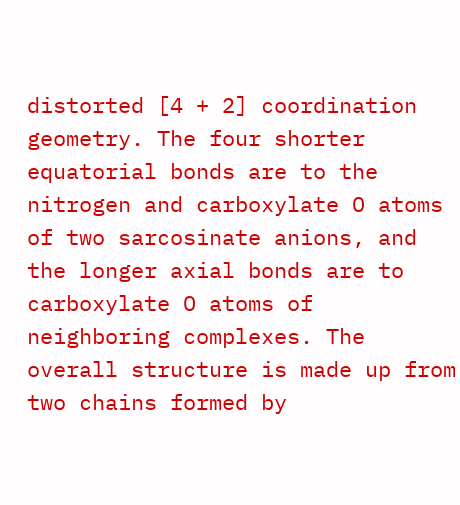distorted [4 + 2] coordination geometry. The four shorter equatorial bonds are to the nitrogen and carboxylate O atoms of two sarcosinate anions, and the longer axial bonds are to carboxylate O atoms of neighboring complexes. The overall structure is made up from two chains formed by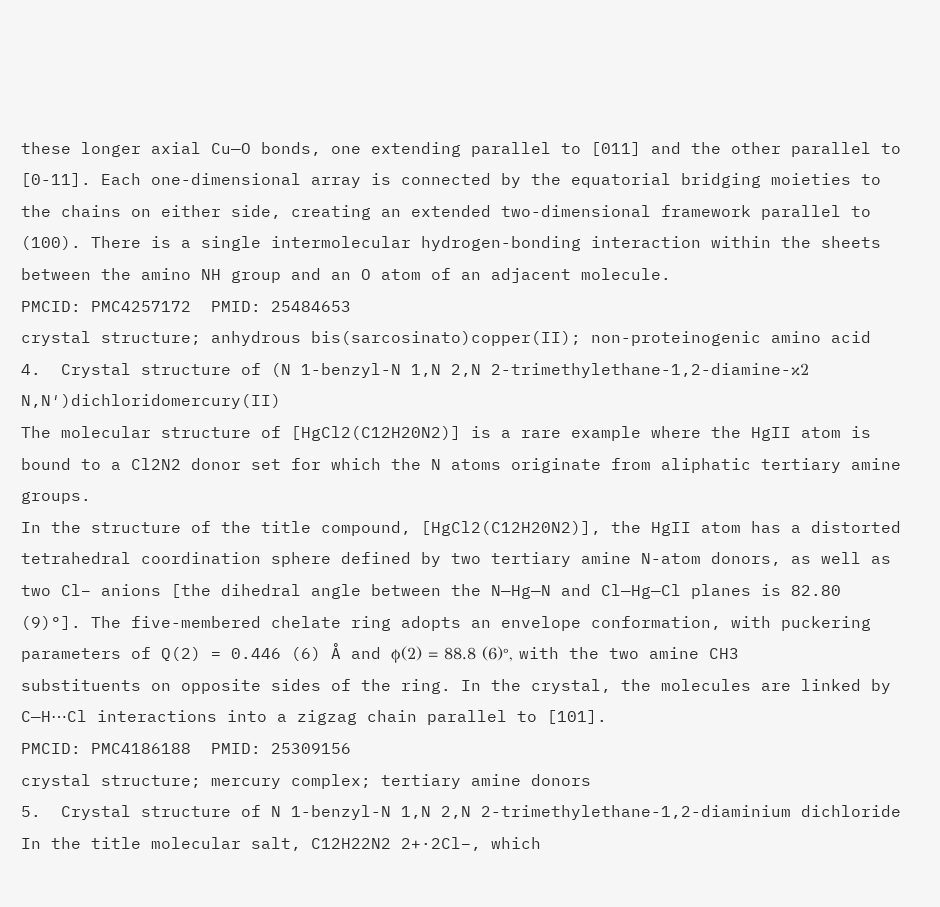these longer axial Cu—O bonds, one extending parallel to [011] and the other parallel to [0-11]. Each one-dimensional array is connected by the equatorial bridging moieties to the chains on either side, creating an extended two-dimensional framework parallel to (100). There is a single intermolecular hydrogen-bonding interaction within the sheets between the amino NH group and an O atom of an adjacent molecule.
PMCID: PMC4257172  PMID: 25484653
crystal structure; anhydrous bis(sarcosinato)copper(II); non-proteinogenic amino acid
4.  Crystal structure of (N 1-benzyl-N 1,N 2,N 2-trimethylethane-1,2-diamine-κ2 N,N′)dichloridomercury(II)
The molecular structure of [HgCl2(C12H20N2)] is a rare example where the HgII atom is bound to a Cl2N2 donor set for which the N atoms originate from aliphatic tertiary amine groups.
In the structure of the title compound, [HgCl2(C12H20N2)], the HgII atom has a distorted tetrahedral coordination sphere defined by two tertiary amine N-atom donors, as well as two Cl− anions [the dihedral angle between the N—Hg—N and Cl—Hg—Cl planes is 82.80 (9)°]. The five-membered chelate ring adopts an envelope conformation, with puckering parameters of Q(2) = 0.446 (6) Å and ϕ(2) = 88.8 (6)°, with the two amine CH3 substituents on opposite sides of the ring. In the crystal, the molecules are linked by C—H⋯Cl interactions into a zigzag chain parallel to [101].
PMCID: PMC4186188  PMID: 25309156
crystal structure; mercury complex; tertiary amine donors
5.  Crystal structure of N 1-benzyl-N 1,N 2,N 2-trimethylethane-1,2-diaminium dichloride
In the title molecular salt, C12H22N2 2+·2Cl−, which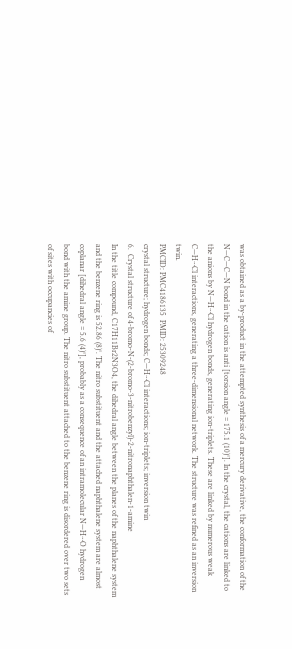was obtained as a by-product in the attempted synthesis of a mercury derivative, the conformation of the N—C—C—N bond in the cation is anti [torsion angle = 175.1 (10)°]. In the crystal, the cations are linked to the anions by N—H⋯Cl hydrogen bonds, generating ion-triplets. These are linked by numerous weak C—H⋯Cl interactions, generating a three-dimensional network. The structure was refined as an inversion twin.
PMCID: PMC4186135  PMID: 25309248
crystal structure; hydrogen bonds; C—H⋯Cl interactions; ion-triplets; inversion twin
6.  Crystal structure of 4-bromo-N-(2-bromo-3-nitrobenzyl)-2-nitronaphthalen-1-amine
In the title compound, C17H11Br2N3O4, the dihedral angle between the planes of the naphthalene system and the benzene ring is 52.86 (8)°. The nitro substituent and the attached naphthalene system are almost coplanar [dihedral angle = 5.6 (4)°], probably as a consequence of an intramolecular N—H⋯O hydrogen bond with the amine group. The nitro substituent attached to the benzene ring is disordered over two sets of sites with occupancies of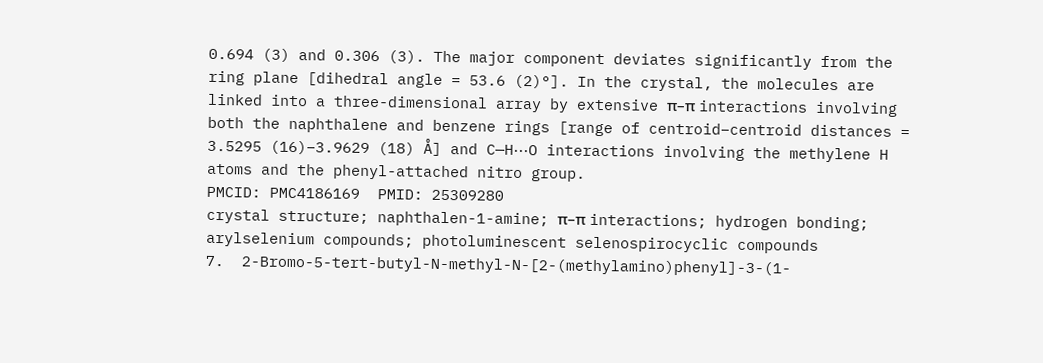0.694 (3) and 0.306 (3). The major component deviates significantly from the ring plane [dihedral angle = 53.6 (2)°]. In the crystal, the molecules are linked into a three-dimensional array by extensive π–π interactions involving both the naphthalene and benzene rings [range of centroid–centroid distances = 3.5295 (16)–3.9629 (18) Å] and C—H⋯O interactions involving the methylene H atoms and the phenyl-attached nitro group.
PMCID: PMC4186169  PMID: 25309280
crystal structure; naphthalen-1-amine; π–π interactions; hydrogen bonding; arylselenium compounds; photoluminescent selenospirocyclic compounds
7.  2-Bromo-5-tert-butyl-N-methyl-N-[2-(methylamino)phenyl]-3-(1-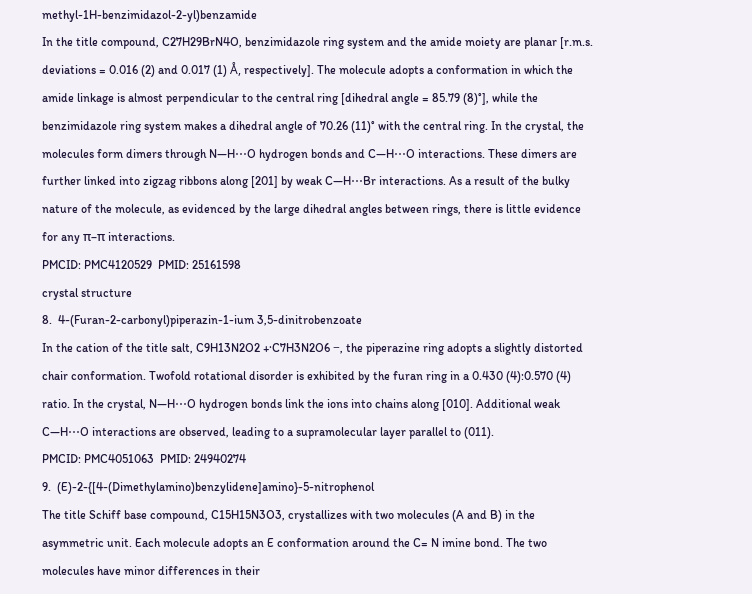methyl-1H-benzimidazol-2-yl)benzamide
In the title compound, C27H29BrN4O, benzimidazole ring system and the amide moiety are planar [r.m.s. deviations = 0.016 (2) and 0.017 (1) Å, respectively]. The molecule adopts a conformation in which the amide linkage is almost perpendicular to the central ring [dihedral angle = 85.79 (8)°], while the benzimidazole ring system makes a dihedral angle of 70.26 (11)° with the central ring. In the crystal, the molecules form dimers through N—H⋯O hydrogen bonds and C—H⋯O interactions. These dimers are further linked into zigzag ribbons along [201] by weak C—H⋯Br interactions. As a result of the bulky nature of the molecule, as evidenced by the large dihedral angles between rings, there is little evidence for any π–π interactions.
PMCID: PMC4120529  PMID: 25161598
crystal structure
8.  4-(Furan-2-carbonyl)piperazin-1-ium 3,5-dinitrobenzoate
In the cation of the title salt, C9H13N2O2 +·C7H3N2O6 −, the piperazine ring adopts a slightly distorted chair conformation. Twofold rotational disorder is exhibited by the furan ring in a 0.430 (4):0.570 (4) ratio. In the crystal, N—H⋯O hydrogen bonds link the ions into chains along [010]. Additional weak C—H⋯O interactions are observed, leading to a supramolecular layer parallel to (011).
PMCID: PMC4051063  PMID: 24940274
9.  (E)-2-{[4-(Dimethylamino)benzylidene]amino}-5-nitrophenol
The title Schiff base compound, C15H15N3O3, crystallizes with two molecules (A and B) in the asymmetric unit. Each molecule adopts an E conformation around the C= N imine bond. The two molecules have minor differences in their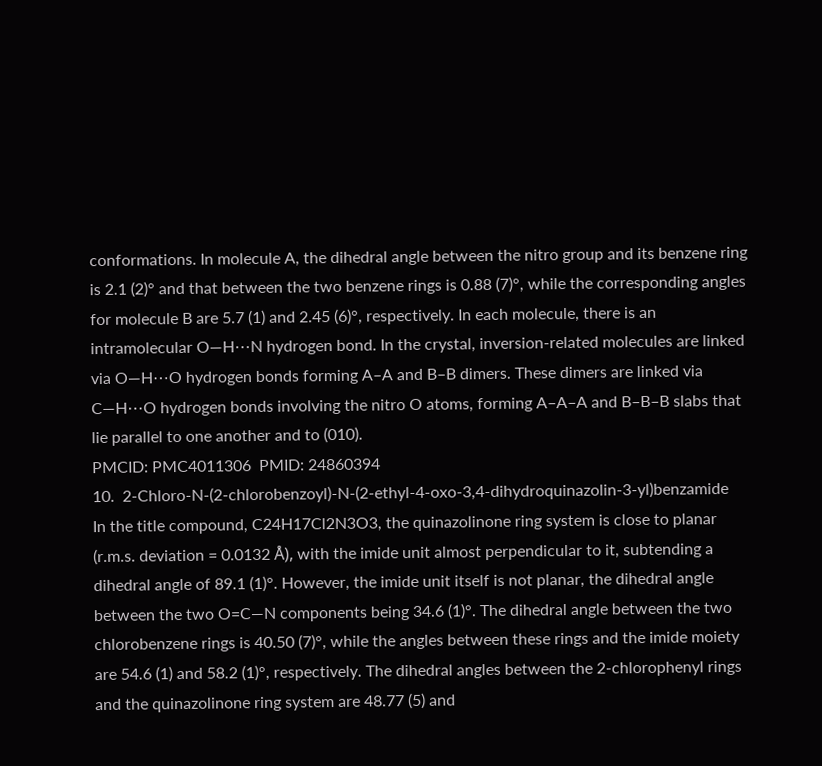conformations. In molecule A, the dihedral angle between the nitro group and its benzene ring is 2.1 (2)° and that between the two benzene rings is 0.88 (7)°, while the corresponding angles for molecule B are 5.7 (1) and 2.45 (6)°, respectively. In each molecule, there is an intramolecular O—H⋯N hydrogen bond. In the crystal, inversion-related molecules are linked via O—H⋯O hydrogen bonds forming A–A and B–B dimers. These dimers are linked via C—H⋯O hydrogen bonds involving the nitro O atoms, forming A–A–A and B–B–B slabs that lie parallel to one another and to (010).
PMCID: PMC4011306  PMID: 24860394
10.  2-Chloro-N-(2-chlorobenzoyl)-N-(2-ethyl-4-oxo-3,4-dihydroquinazolin-3-yl)benzamide
In the title compound, C24H17Cl2N3O3, the quinazolinone ring system is close to planar (r.m.s. deviation = 0.0132 Å), with the imide unit almost perpendicular to it, subtending a dihedral angle of 89.1 (1)°. However, the imide unit itself is not planar, the dihedral angle between the two O=C—N components being 34.6 (1)°. The dihedral angle between the two chlorobenzene rings is 40.50 (7)°, while the angles between these rings and the imide moiety are 54.6 (1) and 58.2 (1)°, respectively. The dihedral angles between the 2-chlorophenyl rings and the quinazolinone ring system are 48.77 (5) and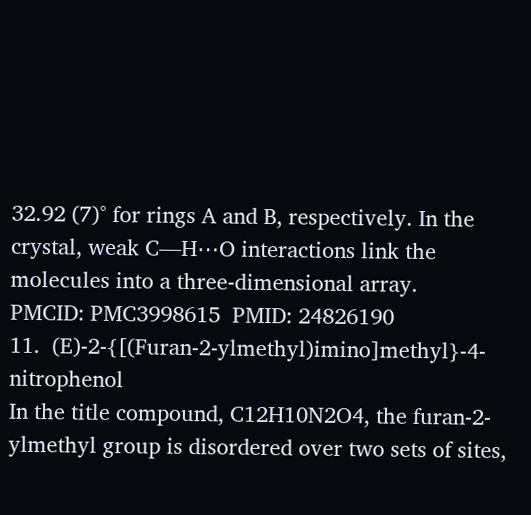32.92 (7)° for rings A and B, respectively. In the crystal, weak C—H⋯O interactions link the molecules into a three-dimensional array.
PMCID: PMC3998615  PMID: 24826190
11.  (E)-2-{[(Furan-2-ylmethyl)imino]methyl}-4-nitrophenol
In the title compound, C12H10N2O4, the furan-2-ylmethyl group is disordered over two sets of sites,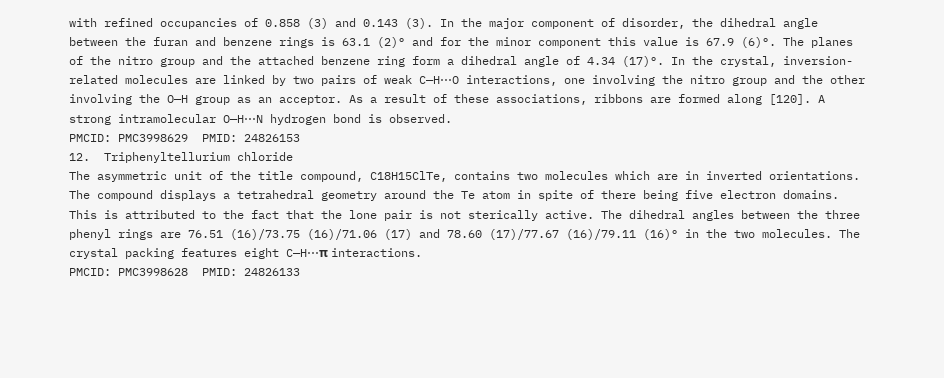with refined occupancies of 0.858 (3) and 0.143 (3). In the major component of disorder, the dihedral angle between the furan and benzene rings is 63.1 (2)° and for the minor component this value is 67.9 (6)°. The planes of the nitro group and the attached benzene ring form a dihedral angle of 4.34 (17)°. In the crystal, inversion-related molecules are linked by two pairs of weak C—H⋯O interactions, one involving the nitro group and the other involving the O—H group as an acceptor. As a result of these associations, ribbons are formed along [120]. A strong intramolecular O—H⋯N hydrogen bond is observed.
PMCID: PMC3998629  PMID: 24826153
12.  Triphenyltellurium chloride
The asymmetric unit of the title compound, C18H15ClTe, contains two molecules which are in inverted orientations. The compound displays a tetrahedral geometry around the Te atom in spite of there being five electron domains. This is attributed to the fact that the lone pair is not sterically active. The dihedral angles between the three phenyl rings are 76.51 (16)/73.75 (16)/71.06 (17) and 78.60 (17)/77.67 (16)/79.11 (16)° in the two molecules. The crystal packing features eight C—H⋯π interactions.
PMCID: PMC3998628  PMID: 24826133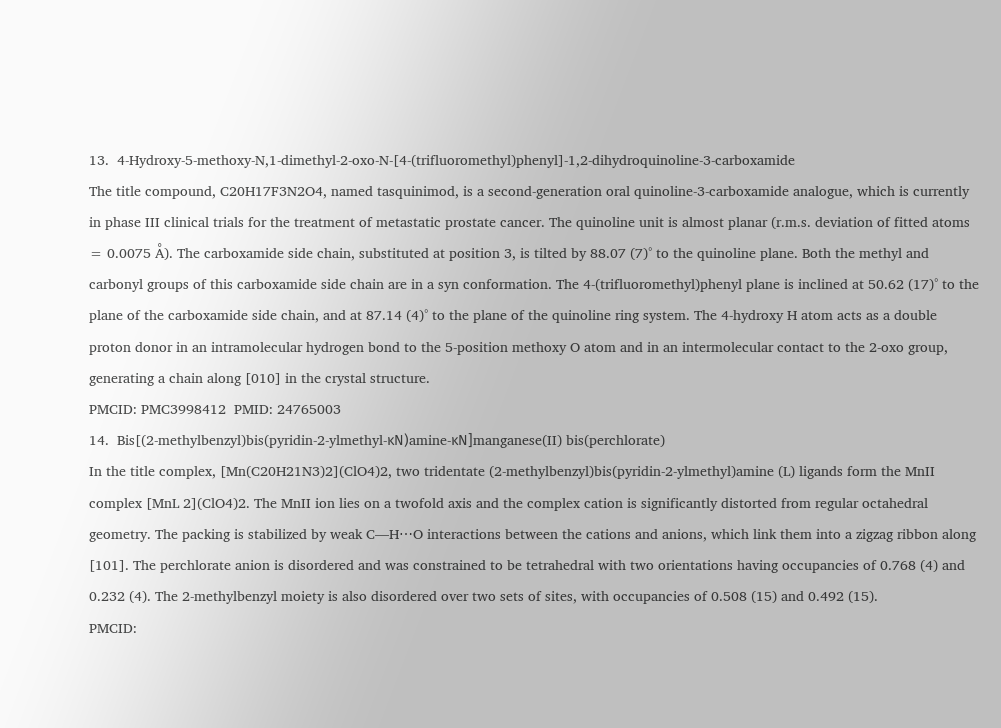13.  4-Hydroxy-5-methoxy-N,1-dimethyl-2-oxo-N-[4-(trifluoromethyl)phenyl]-1,2-dihydroquinoline-3-carboxamide
The title compound, C20H17F3N2O4, named tasquinimod, is a second-generation oral quinoline-3-carboxamide analogue, which is currently in phase III clinical trials for the treatment of metastatic prostate cancer. The quinoline unit is almost planar (r.m.s. deviation of fitted atoms = 0.0075 Å). The carboxamide side chain, substituted at position 3, is tilted by 88.07 (7)° to the quinoline plane. Both the methyl and carbonyl groups of this carboxamide side chain are in a syn conformation. The 4-(trifluoromethyl)phenyl plane is inclined at 50.62 (17)° to the plane of the carboxamide side chain, and at 87.14 (4)° to the plane of the quinoline ring system. The 4-hydroxy H atom acts as a double proton donor in an intramolecular hydrogen bond to the 5-position methoxy O atom and in an intermolecular contact to the 2-oxo group, generating a chain along [010] in the crystal structure.
PMCID: PMC3998412  PMID: 24765003
14.  Bis[(2-methylbenzyl)bis(pyridin-2-ylmethyl-κN)amine-κN]manganese(II) bis(perchlorate)
In the title complex, [Mn(C20H21N3)2](ClO4)2, two tridentate (2-methylbenzyl)bis(pyridin-2-ylmethyl)amine (L) ligands form the MnII complex [MnL 2](ClO4)2. The MnII ion lies on a twofold axis and the complex cation is significantly distorted from regular octahedral geometry. The packing is stabilized by weak C—H⋯O interactions between the cations and anions, which link them into a zigzag ribbon along [101]. The perchlorate anion is disordered and was constrained to be tetrahedral with two orientations having occupancies of 0.768 (4) and 0.232 (4). The 2-methylbenzyl moiety is also disordered over two sets of sites, with occupancies of 0.508 (15) and 0.492 (15).
PMCID: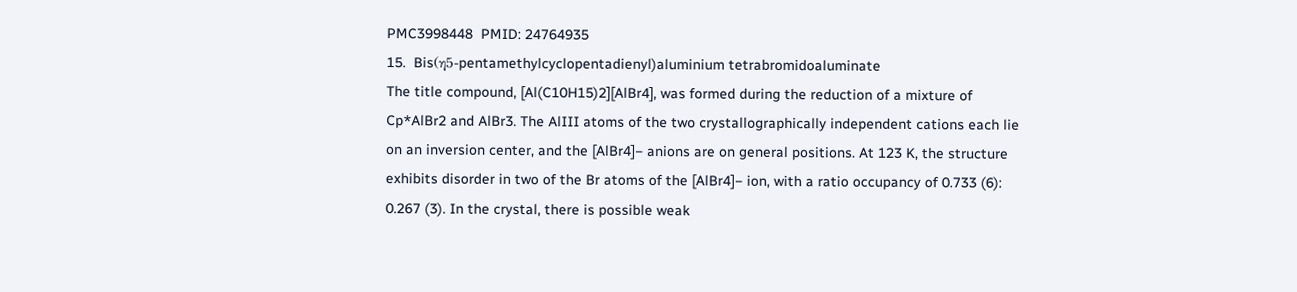PMC3998448  PMID: 24764935
15.  Bis(η5-pentamethylcyclopentadienyl)aluminium tetrabromidoaluminate
The title compound, [Al(C10H15)2][AlBr4], was formed during the reduction of a mixture of Cp*AlBr2 and AlBr3. The AlIII atoms of the two crystallographically independent cations each lie on an inversion center, and the [AlBr4]− anions are on general positions. At 123 K, the structure exhibits disorder in two of the Br atoms of the [AlBr4]− ion, with a ratio occupancy of 0.733 (6): 0.267 (3). In the crystal, there is possible weak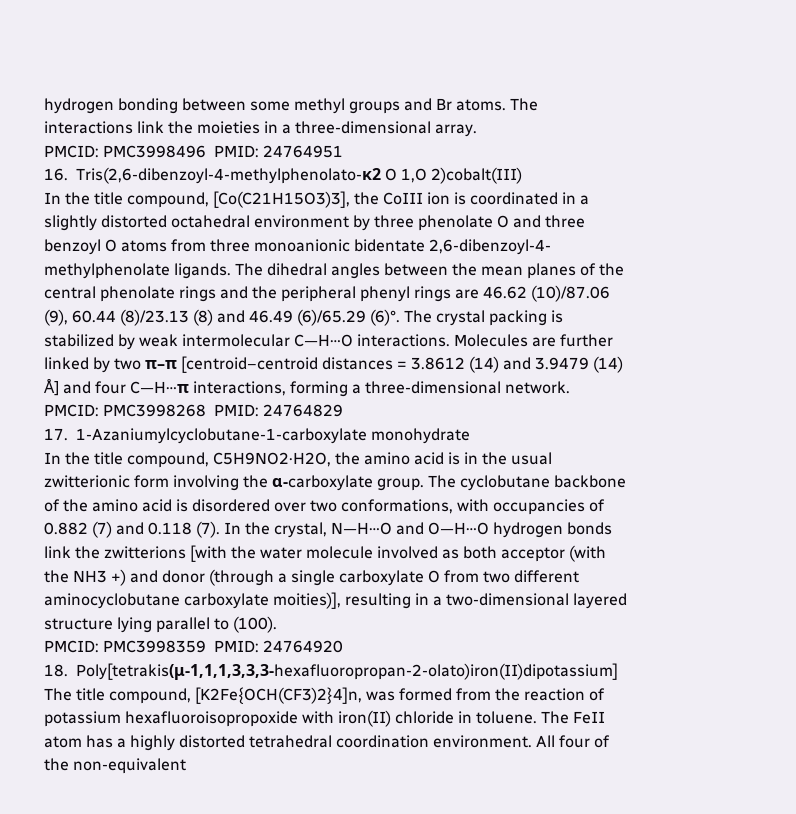hydrogen bonding between some methyl groups and Br atoms. The interactions link the moieties in a three-dimensional array.
PMCID: PMC3998496  PMID: 24764951
16.  Tris(2,6-dibenzoyl-4-methylphenolato-κ2 O 1,O 2)cobalt(III)
In the title compound, [Co(C21H15O3)3], the CoIII ion is coordinated in a slightly distorted octahedral environment by three phenolate O and three benzoyl O atoms from three monoanionic bidentate 2,6-dibenzoyl-4-methylphenolate ligands. The dihedral angles between the mean planes of the central phenolate rings and the peripheral phenyl rings are 46.62 (10)/87.06 (9), 60.44 (8)/23.13 (8) and 46.49 (6)/65.29 (6)°. The crystal packing is stabilized by weak intermolecular C—H⋯O interactions. Molecules are further linked by two π–π [centroid–centroid distances = 3.8612 (14) and 3.9479 (14) Å] and four C—H⋯π interactions, forming a three-dimensional network.
PMCID: PMC3998268  PMID: 24764829
17.  1-Azaniumylcyclobutane-1-carboxylate monohydrate
In the title compound, C5H9NO2·H2O, the amino acid is in the usual zwitterionic form involving the α-carboxylate group. The cyclobutane backbone of the amino acid is disordered over two conformations, with occupancies of 0.882 (7) and 0.118 (7). In the crystal, N—H⋯O and O—H⋯O hydrogen bonds link the zwitterions [with the water molecule involved as both acceptor (with the NH3 +) and donor (through a single carboxylate O from two different aminocyclobutane carboxylate moities)], resulting in a two-dimensional layered structure lying parallel to (100).
PMCID: PMC3998359  PMID: 24764920
18.  Poly[tetrakis(μ-1,1,1,3,3,3-hexafluoropropan-2-olato)iron(II)dipotassium]
The title compound, [K2Fe{OCH(CF3)2}4]n, was formed from the reaction of potassium hexafluoroisopropoxide with iron(II) chloride in toluene. The FeII atom has a highly distorted tetrahedral coordination environment. All four of the non-equivalent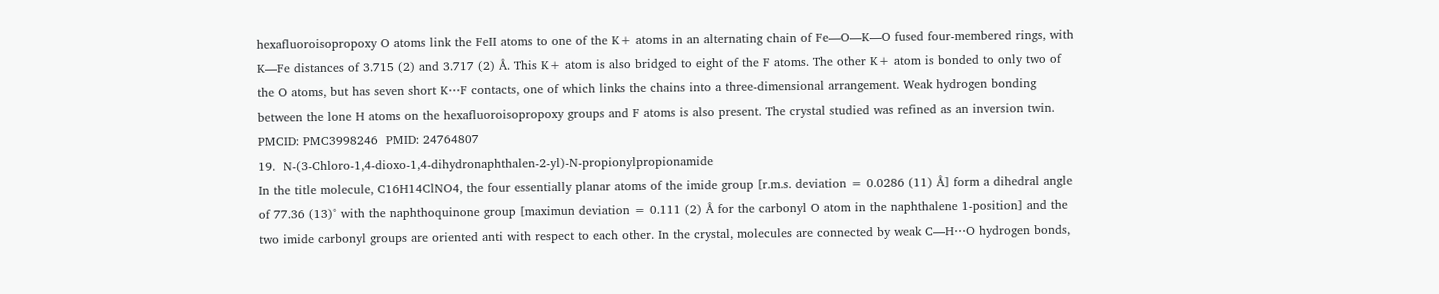hexafluoroisopropoxy O atoms link the FeII atoms to one of the K+ atoms in an alternating chain of Fe—O—K—O fused four-membered rings, with K—Fe distances of 3.715 (2) and 3.717 (2) Å. This K+ atom is also bridged to eight of the F atoms. The other K+ atom is bonded to only two of the O atoms, but has seven short K⋯F contacts, one of which links the chains into a three-dimensional arrangement. Weak hydrogen bonding between the lone H atoms on the hexafluoroisopropoxy groups and F atoms is also present. The crystal studied was refined as an inversion twin.
PMCID: PMC3998246  PMID: 24764807
19.  N-(3-Chloro-1,4-dioxo-1,4-dihydronaphthalen-2-yl)-N-propionylpropionamide
In the title molecule, C16H14ClNO4, the four essentially planar atoms of the imide group [r.m.s. deviation = 0.0286 (11) Å] form a dihedral angle of 77.36 (13)° with the naphthoquinone group [maximun deviation = 0.111 (2) Å for the carbonyl O atom in the naphthalene 1-position] and the two imide carbonyl groups are oriented anti with respect to each other. In the crystal, molecules are connected by weak C—H⋯O hydrogen bonds,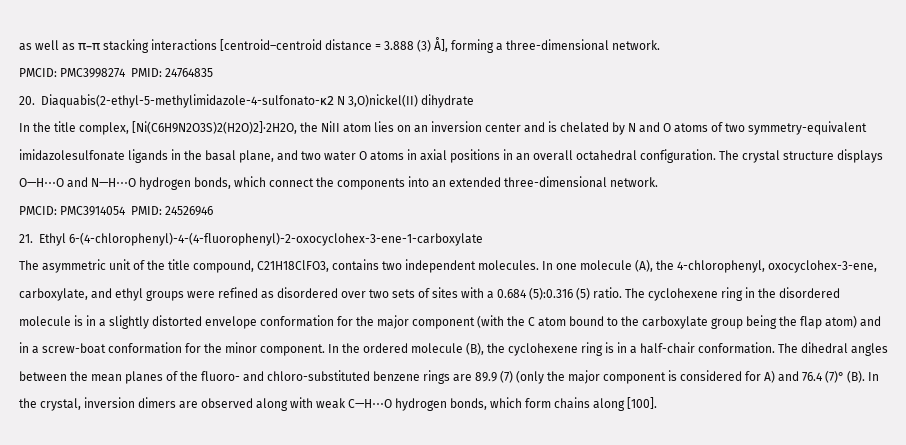as well as π–π stacking interactions [centroid–centroid distance = 3.888 (3) Å], forming a three-dimensional network.
PMCID: PMC3998274  PMID: 24764835
20.  Diaquabis(2-ethyl-5-methylimidazole-4-sulfonato-κ2 N 3,O)nickel(II) dihydrate
In the title complex, [Ni(C6H9N2O3S)2(H2O)2]·2H2O, the NiII atom lies on an inversion center and is chelated by N and O atoms of two symmetry-equivalent imidazolesulfonate ligands in the basal plane, and two water O atoms in axial positions in an overall octahedral configuration. The crystal structure displays O—H⋯O and N—H⋯O hydrogen bonds, which connect the components into an extended three-dimensional network.
PMCID: PMC3914054  PMID: 24526946
21.  Ethyl 6-(4-chlorophenyl)-4-(4-fluorophenyl)-2-oxocyclohex-3-ene-1-carboxylate
The asymmetric unit of the title compound, C21H18ClFO3, contains two independent molecules. In one molecule (A), the 4-chlorophenyl, oxocyclohex-3-ene, carboxylate, and ethyl groups were refined as disordered over two sets of sites with a 0.684 (5):0.316 (5) ratio. The cyclohexene ring in the disordered molecule is in a slightly distorted envelope conformation for the major component (with the C atom bound to the carboxylate group being the flap atom) and in a screw-boat conformation for the minor component. In the ordered molecule (B), the cyclohexene ring is in a half-chair conformation. The dihedral angles between the mean planes of the fluoro- and chloro-substituted benzene rings are 89.9 (7) (only the major component is considered for A) and 76.4 (7)° (B). In the crystal, inversion dimers are observed along with weak C—H⋯O hydrogen bonds, which form chains along [100].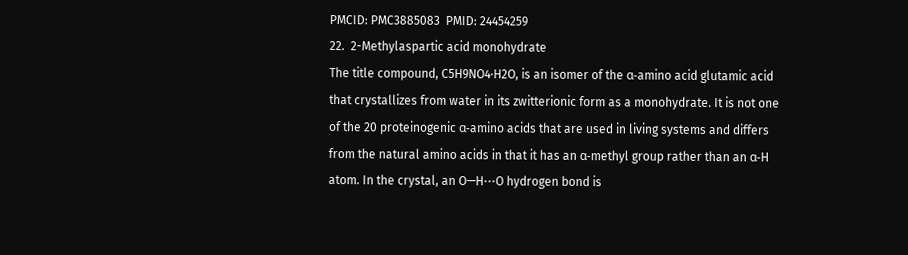PMCID: PMC3885083  PMID: 24454259
22.  2-Methylaspartic acid monohydrate
The title compound, C5H9NO4·H2O, is an isomer of the α-amino acid glutamic acid that crystallizes from water in its zwitterionic form as a monohydrate. It is not one of the 20 proteinogenic α-amino acids that are used in living systems and differs from the natural amino acids in that it has an α-methyl group rather than an α-H atom. In the crystal, an O—H⋯O hydrogen bond is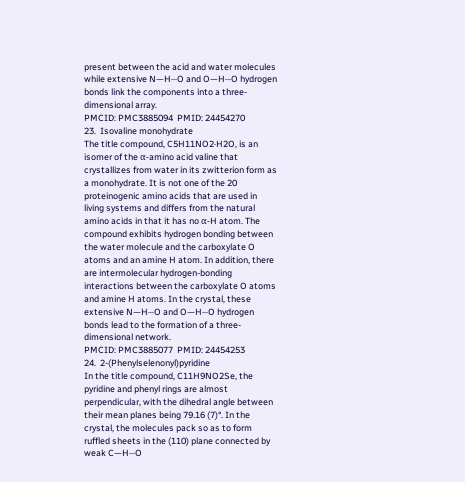present between the acid and water molecules while extensive N—H⋯O and O—H⋯O hydrogen bonds link the components into a three-dimensional array.
PMCID: PMC3885094  PMID: 24454270
23.  Isovaline monohydrate
The title compound, C5H11NO2·H2O, is an isomer of the α-amino acid valine that crystallizes from water in its zwitterion form as a monohydrate. It is not one of the 20 proteinogenic amino acids that are used in living systems and differs from the natural amino acids in that it has no α-H atom. The compound exhibits hydrogen bonding between the water molecule and the carboxylate O atoms and an amine H atom. In addition, there are intermolecular hydrogen-bonding interactions between the carboxylate O atoms and amine H atoms. In the crystal, these extensive N—H⋯O and O—H⋯O hydrogen bonds lead to the formation of a three-dimensional network.
PMCID: PMC3885077  PMID: 24454253
24.  2-(Phenylselenonyl)pyridine
In the title compound, C11H9NO2Se, the pyridine and phenyl rings are almost perpendicular, with the dihedral angle between their mean planes being 79.16 (7)°. In the crystal, the molecules pack so as to form ruffled sheets in the (110) plane connected by weak C—H⋯O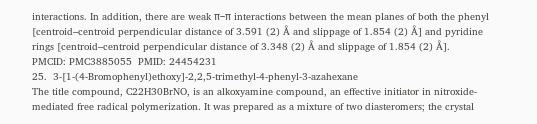interactions. In addition, there are weak π–π interactions between the mean planes of both the phenyl [centroid–centroid perpendicular distance of 3.591 (2) Å and slippage of 1.854 (2) Å] and pyridine rings [centroid–centroid perpendicular distance of 3.348 (2) Å and slippage of 1.854 (2) Å].
PMCID: PMC3885055  PMID: 24454231
25.  3-[1-(4-Bromophenyl)ethoxy]-2,2,5-trimethyl-4-phenyl-3-azahexane
The title compound, C22H30BrNO, is an alkoxyamine compound, an effective initiator in nitroxide-mediated free radical polymerization. It was prepared as a mixture of two diasteromers; the crystal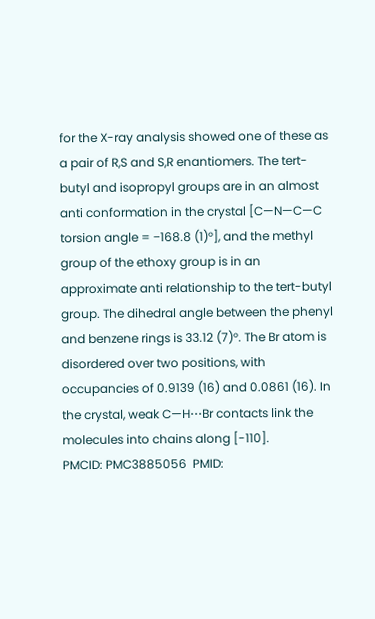for the X-ray analysis showed one of these as a pair of R,S and S,R enantiomers. The tert-butyl and isopropyl groups are in an almost anti conformation in the crystal [C—N—C—C torsion angle = −168.8 (1)°], and the methyl group of the ethoxy group is in an approximate anti relationship to the tert-butyl group. The dihedral angle between the phenyl and benzene rings is 33.12 (7)°. The Br atom is disordered over two positions, with occupancies of 0.9139 (16) and 0.0861 (16). In the crystal, weak C—H⋯Br contacts link the molecules into chains along [-110].
PMCID: PMC3885056  PMID: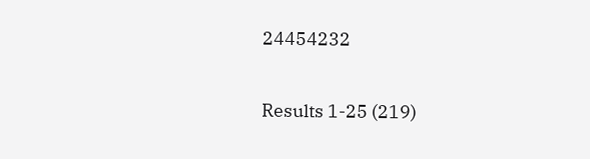24454232

Results 1-25 (219)